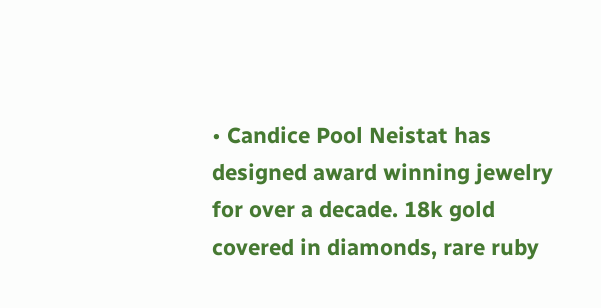• Candice Pool Neistat has designed award winning jewelry for over a decade. 18k gold covered in diamonds, rare ruby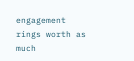engagement rings worth as much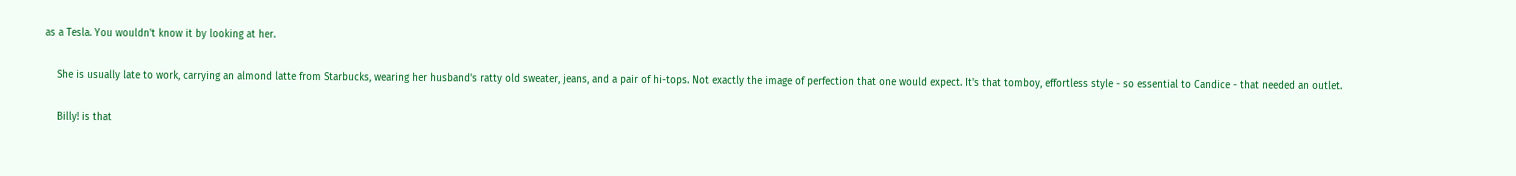as a Tesla. You wouldn't know it by looking at her.

    She is usually late to work, carrying an almond latte from Starbucks, wearing her husband's ratty old sweater, jeans, and a pair of hi-tops. Not exactly the image of perfection that one would expect. It's that tomboy, effortless style - so essential to Candice - that needed an outlet.

    Billy! is that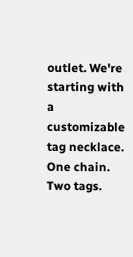outlet. We're starting with a customizable tag necklace. One chain. Two tags.